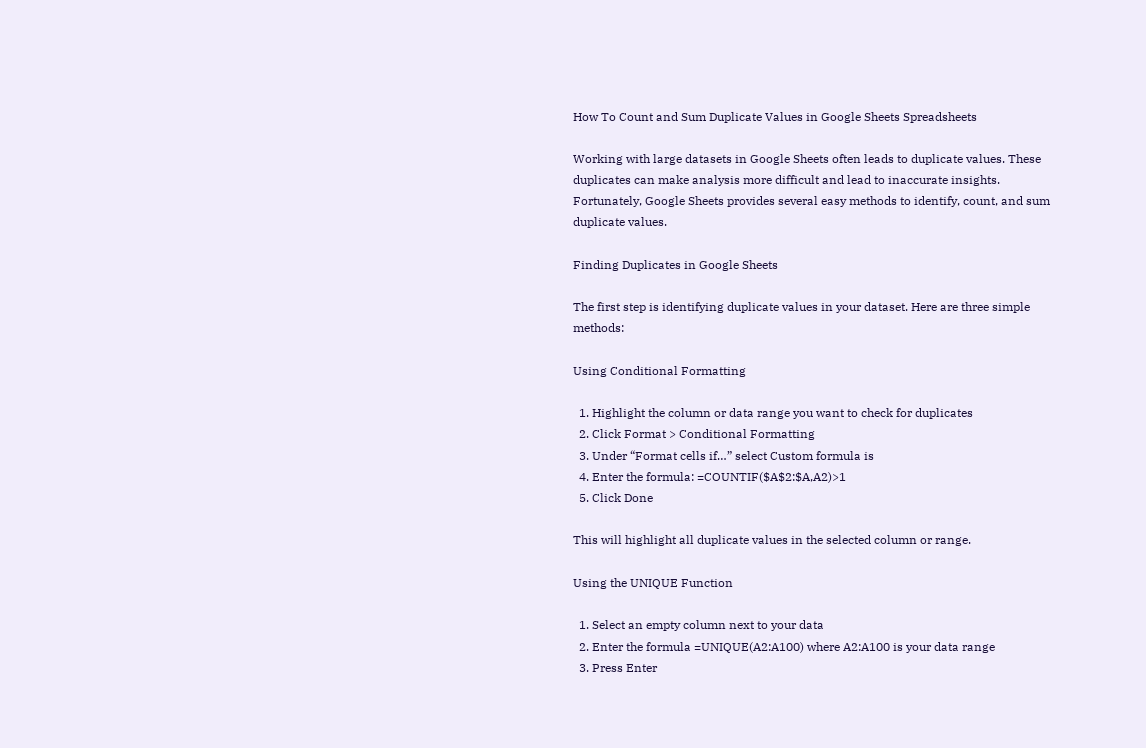How To Count and Sum Duplicate Values in Google Sheets Spreadsheets

Working with large datasets in Google Sheets often leads to duplicate values. These duplicates can make analysis more difficult and lead to inaccurate insights. Fortunately, Google Sheets provides several easy methods to identify, count, and sum duplicate values.

Finding Duplicates in Google Sheets

The first step is identifying duplicate values in your dataset. Here are three simple methods:

Using Conditional Formatting

  1. Highlight the column or data range you want to check for duplicates
  2. Click Format > Conditional Formatting
  3. Under “Format cells if…” select Custom formula is
  4. Enter the formula: =COUNTIF($A$2:$A,A2)>1
  5. Click Done

This will highlight all duplicate values in the selected column or range.

Using the UNIQUE Function

  1. Select an empty column next to your data
  2. Enter the formula =UNIQUE(A2:A100) where A2:A100 is your data range
  3. Press Enter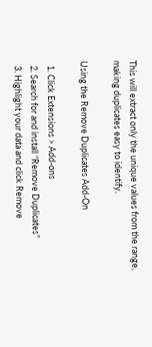This will extract only the unique values from the range, making duplicates easy to identify.

Using the Remove Duplicates Add-On

  1. Click Extensions > Add-ons
  2. Search for and install “Remove Duplicates”
  3. Highlight your data and click Remove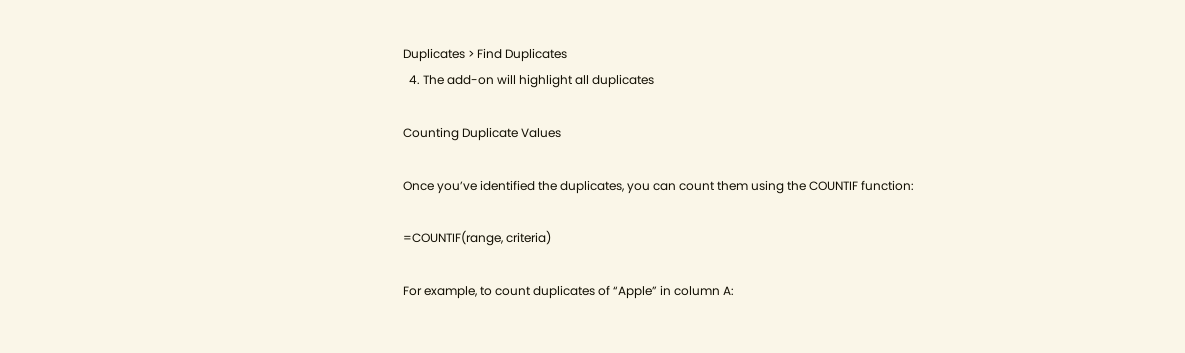Duplicates > Find Duplicates
  4. The add-on will highlight all duplicates

Counting Duplicate Values

Once you’ve identified the duplicates, you can count them using the COUNTIF function:

=COUNTIF(range, criteria)

For example, to count duplicates of “Apple” in column A: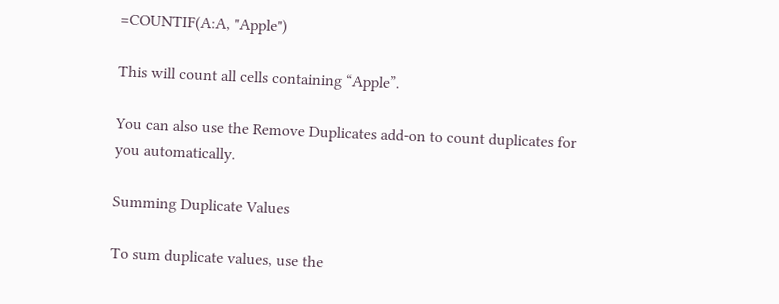=COUNTIF(A:A, "Apple")

This will count all cells containing “Apple”.

You can also use the Remove Duplicates add-on to count duplicates for you automatically.

Summing Duplicate Values

To sum duplicate values, use the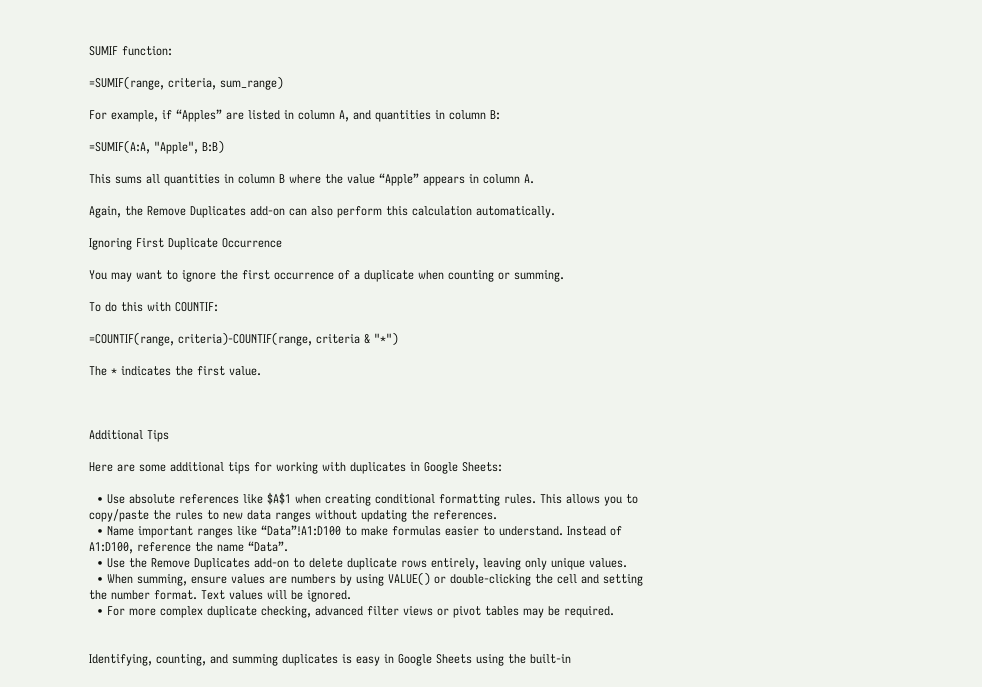SUMIF function:

=SUMIF(range, criteria, sum_range)

For example, if “Apples” are listed in column A, and quantities in column B:

=SUMIF(A:A, "Apple", B:B)

This sums all quantities in column B where the value “Apple” appears in column A.

Again, the Remove Duplicates add-on can also perform this calculation automatically.

Ignoring First Duplicate Occurrence

You may want to ignore the first occurrence of a duplicate when counting or summing.

To do this with COUNTIF:

=COUNTIF(range, criteria)-COUNTIF(range, criteria & "*")

The * indicates the first value.



Additional Tips

Here are some additional tips for working with duplicates in Google Sheets:

  • Use absolute references like $A$1 when creating conditional formatting rules. This allows you to copy/paste the rules to new data ranges without updating the references.
  • Name important ranges like “Data”!A1:D100 to make formulas easier to understand. Instead of A1:D100, reference the name “Data”.
  • Use the Remove Duplicates add-on to delete duplicate rows entirely, leaving only unique values.
  • When summing, ensure values are numbers by using VALUE() or double-clicking the cell and setting the number format. Text values will be ignored.
  • For more complex duplicate checking, advanced filter views or pivot tables may be required.


Identifying, counting, and summing duplicates is easy in Google Sheets using the built-in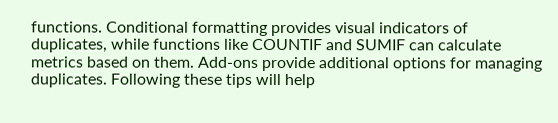functions. Conditional formatting provides visual indicators of duplicates, while functions like COUNTIF and SUMIF can calculate metrics based on them. Add-ons provide additional options for managing duplicates. Following these tips will help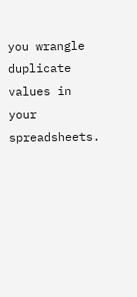you wrangle duplicate values in your spreadsheets.